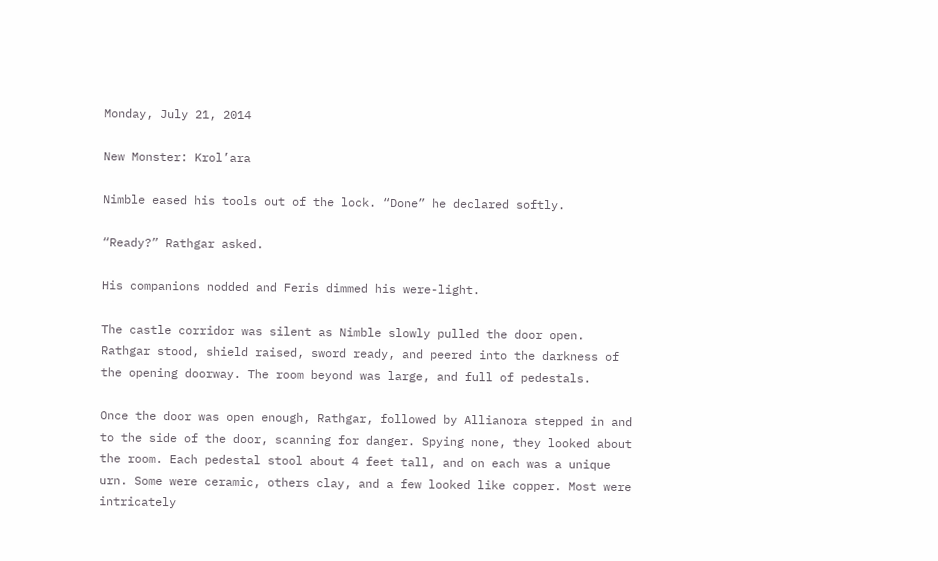Monday, July 21, 2014

New Monster: Krol’ara

Nimble eased his tools out of the lock. “Done” he declared softly.

“Ready?” Rathgar asked.

His companions nodded and Feris dimmed his were-light.

The castle corridor was silent as Nimble slowly pulled the door open. Rathgar stood, shield raised, sword ready, and peered into the darkness of the opening doorway. The room beyond was large, and full of pedestals.

Once the door was open enough, Rathgar, followed by Allianora stepped in and to the side of the door, scanning for danger. Spying none, they looked about the room. Each pedestal stool about 4 feet tall, and on each was a unique urn. Some were ceramic, others clay, and a few looked like copper. Most were intricately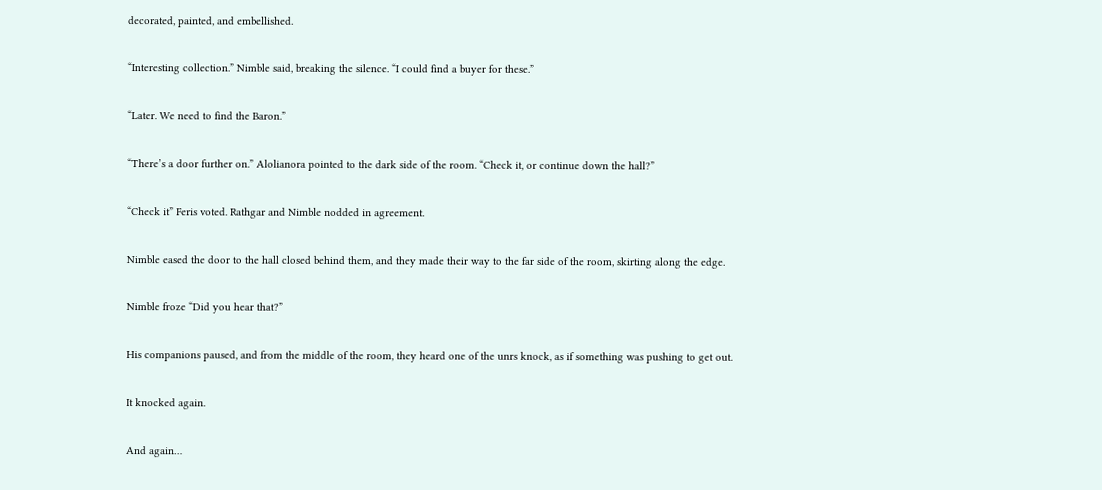decorated, painted, and embellished.

“Interesting collection.” Nimble said, breaking the silence. “I could find a buyer for these.”

“Later. We need to find the Baron.”

“There’s a door further on.” Alolianora pointed to the dark side of the room. “Check it, or continue down the hall?”

“Check it” Feris voted. Rathgar and Nimble nodded in agreement.

Nimble eased the door to the hall closed behind them, and they made their way to the far side of the room, skirting along the edge.

Nimble froze “Did you hear that?”

His companions paused, and from the middle of the room, they heard one of the unrs knock, as if something was pushing to get out.

It knocked again.

And again…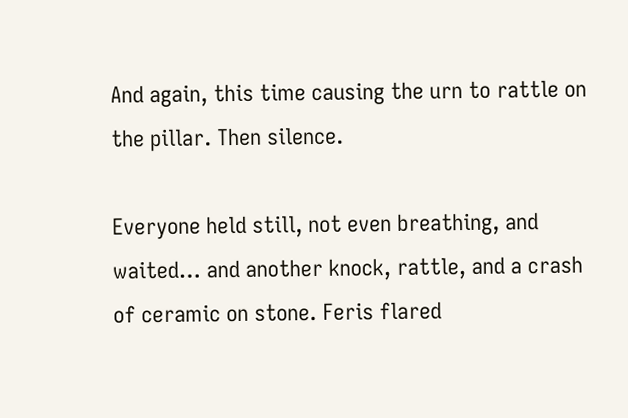And again, this time causing the urn to rattle on the pillar. Then silence.

Everyone held still, not even breathing, and waited… and another knock, rattle, and a crash of ceramic on stone. Feris flared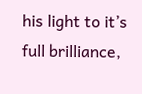his light to it’s full brilliance,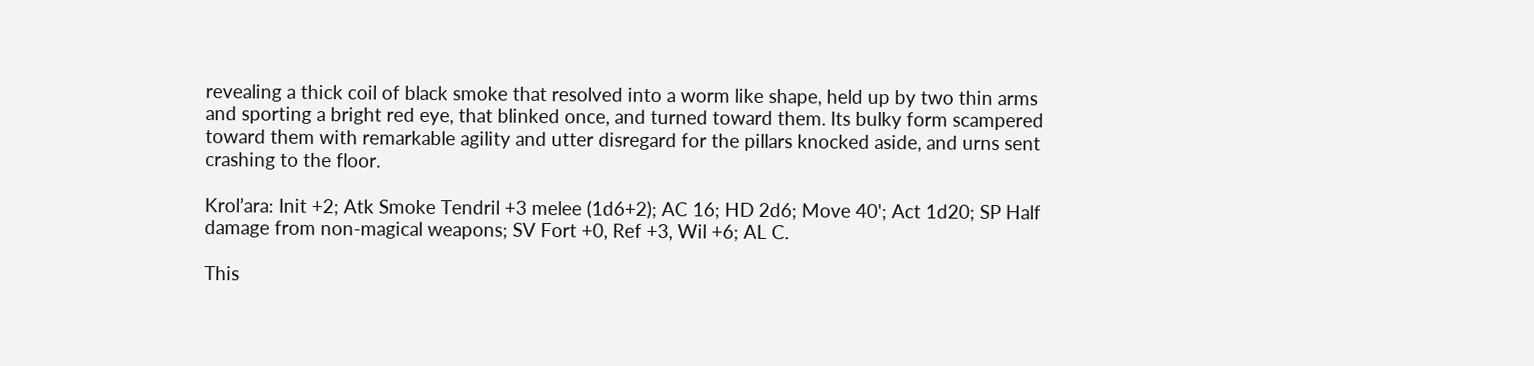revealing a thick coil of black smoke that resolved into a worm like shape, held up by two thin arms and sporting a bright red eye, that blinked once, and turned toward them. Its bulky form scampered toward them with remarkable agility and utter disregard for the pillars knocked aside, and urns sent crashing to the floor.

Krol’ara: Init +2; Atk Smoke Tendril +3 melee (1d6+2); AC 16; HD 2d6; Move 40'; Act 1d20; SP Half damage from non-magical weapons; SV Fort +0, Ref +3, Wil +6; AL C.

This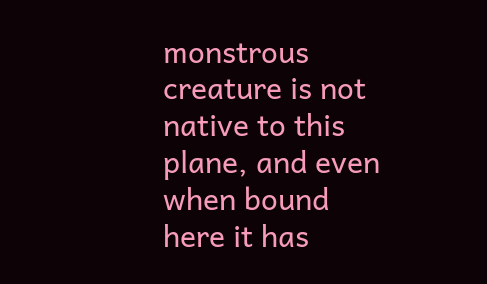monstrous creature is not native to this plane, and even when bound here it has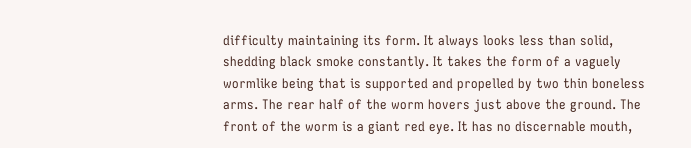difficulty maintaining its form. It always looks less than solid, shedding black smoke constantly. It takes the form of a vaguely wormlike being that is supported and propelled by two thin boneless arms. The rear half of the worm hovers just above the ground. The front of the worm is a giant red eye. It has no discernable mouth,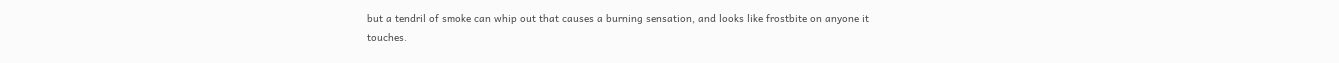but a tendril of smoke can whip out that causes a burning sensation, and looks like frostbite on anyone it touches.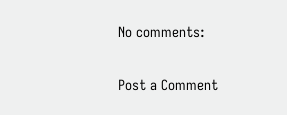No comments:

Post a Comment